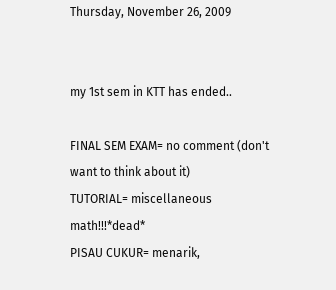Thursday, November 26, 2009


my 1st sem in KTT has ended..

FINAL SEM EXAM= no comment (don't want to think about it)
TUTORIAL= miscellaneous math!!!*dead*
PISAU CUKUR= menarik,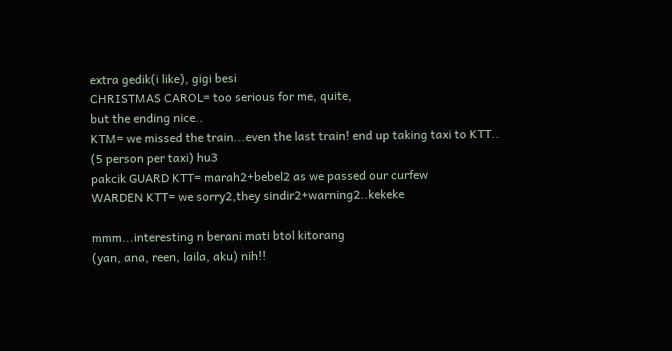extra gedik(i like), gigi besi
CHRISTMAS CAROL= too serious for me, quite,
but the ending nice..
KTM= we missed the train...even the last train! end up taking taxi to KTT..
(5 person per taxi) hu3
pakcik GUARD KTT= marah2+bebel2 as we passed our curfew
WARDEN KTT= we sorry2,they sindir2+warning2..kekeke

mmm...interesting n berani mati btol kitorang
(yan, ana, reen, laila, aku) nih!!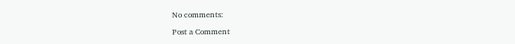No comments:

Post a Comment